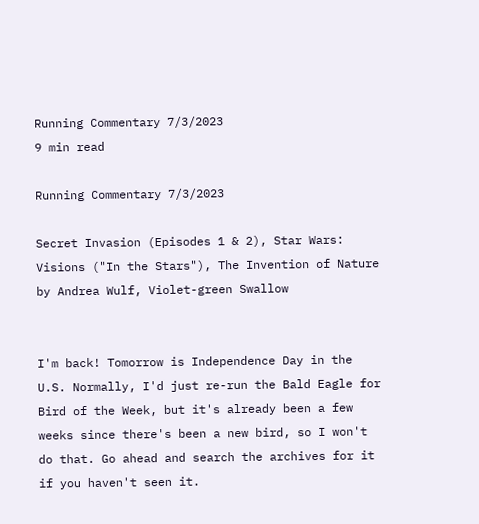Running Commentary 7/3/2023
9 min read

Running Commentary 7/3/2023

Secret Invasion (Episodes 1 & 2), Star Wars: Visions ("In the Stars"), The Invention of Nature by Andrea Wulf, Violet-green Swallow


I'm back! Tomorrow is Independence Day in the U.S. Normally, I'd just re-run the Bald Eagle for Bird of the Week, but it's already been a few weeks since there's been a new bird, so I won't do that. Go ahead and search the archives for it if you haven't seen it.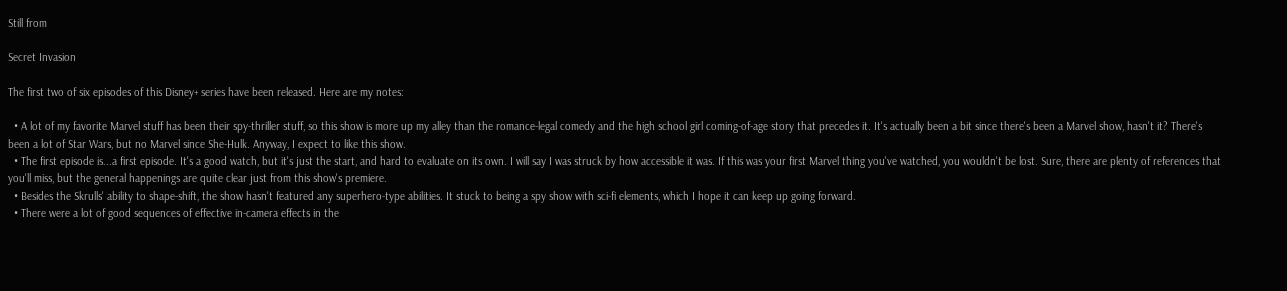Still from

Secret Invasion

The first two of six episodes of this Disney+ series have been released. Here are my notes:

  • A lot of my favorite Marvel stuff has been their spy-thriller stuff, so this show is more up my alley than the romance-legal comedy and the high school girl coming-of-age story that precedes it. It's actually been a bit since there's been a Marvel show, hasn't it? There's been a lot of Star Wars, but no Marvel since She-Hulk. Anyway, I expect to like this show.
  • The first episode is...a first episode. It's a good watch, but it's just the start, and hard to evaluate on its own. I will say I was struck by how accessible it was. If this was your first Marvel thing you've watched, you wouldn't be lost. Sure, there are plenty of references that you'll miss, but the general happenings are quite clear just from this show's premiere.
  • Besides the Skrulls' ability to shape-shift, the show hasn't featured any superhero-type abilities. It stuck to being a spy show with sci-fi elements, which I hope it can keep up going forward.
  • There were a lot of good sequences of effective in-camera effects in the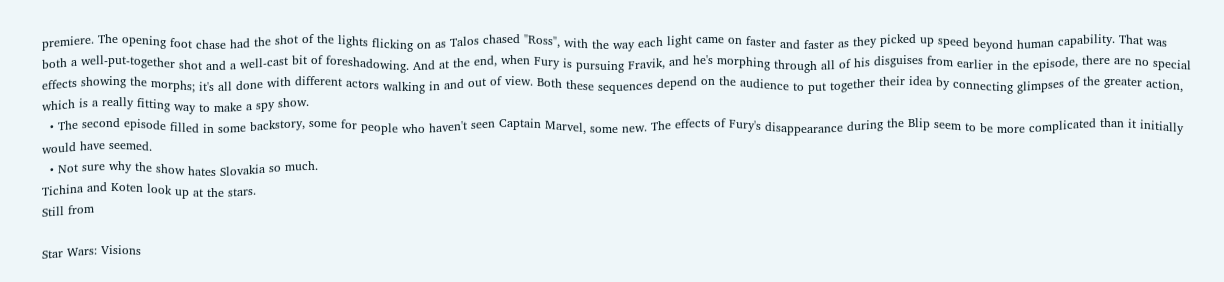premiere. The opening foot chase had the shot of the lights flicking on as Talos chased "Ross", with the way each light came on faster and faster as they picked up speed beyond human capability. That was both a well-put-together shot and a well-cast bit of foreshadowing. And at the end, when Fury is pursuing Fravik, and he's morphing through all of his disguises from earlier in the episode, there are no special effects showing the morphs; it's all done with different actors walking in and out of view. Both these sequences depend on the audience to put together their idea by connecting glimpses of the greater action, which is a really fitting way to make a spy show.
  • The second episode filled in some backstory, some for people who haven't seen Captain Marvel, some new. The effects of Fury's disappearance during the Blip seem to be more complicated than it initially would have seemed.
  • Not sure why the show hates Slovakia so much.
Tichina and Koten look up at the stars.
Still from

Star Wars: Visions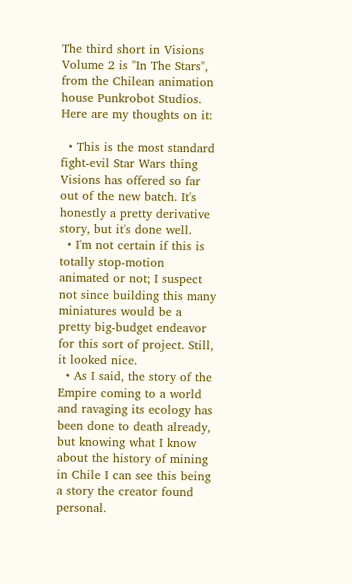The third short in Visions Volume 2 is "In The Stars", from the Chilean animation house Punkrobot Studios. Here are my thoughts on it:

  • This is the most standard fight-evil Star Wars thing Visions has offered so far out of the new batch. It's honestly a pretty derivative story, but it's done well.
  • I'm not certain if this is totally stop-motion animated or not; I suspect not since building this many miniatures would be a pretty big-budget endeavor for this sort of project. Still, it looked nice.
  • As I said, the story of the Empire coming to a world and ravaging its ecology has been done to death already, but knowing what I know about the history of mining in Chile I can see this being a story the creator found personal.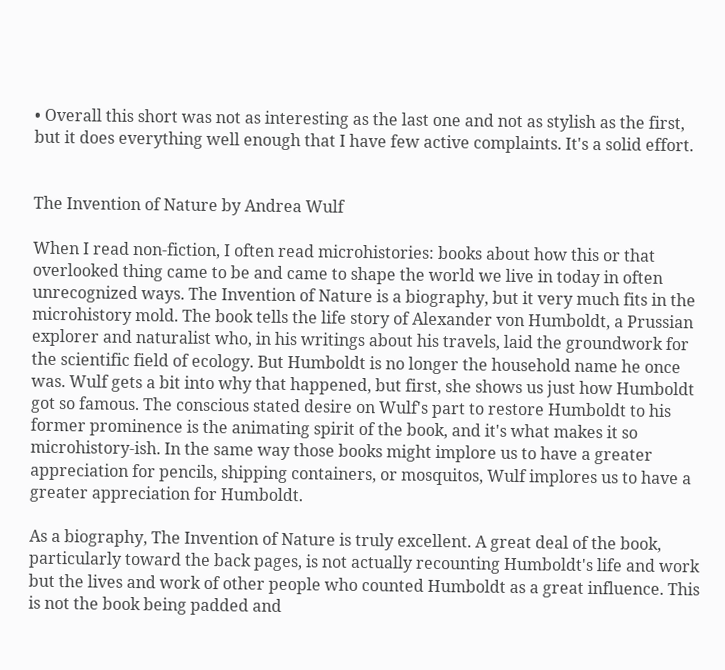• Overall this short was not as interesting as the last one and not as stylish as the first, but it does everything well enough that I have few active complaints. It's a solid effort.


The Invention of Nature by Andrea Wulf

When I read non-fiction, I often read microhistories: books about how this or that overlooked thing came to be and came to shape the world we live in today in often unrecognized ways. The Invention of Nature is a biography, but it very much fits in the microhistory mold. The book tells the life story of Alexander von Humboldt, a Prussian explorer and naturalist who, in his writings about his travels, laid the groundwork for the scientific field of ecology. But Humboldt is no longer the household name he once was. Wulf gets a bit into why that happened, but first, she shows us just how Humboldt got so famous. The conscious stated desire on Wulf's part to restore Humboldt to his former prominence is the animating spirit of the book, and it's what makes it so microhistory-ish. In the same way those books might implore us to have a greater appreciation for pencils, shipping containers, or mosquitos, Wulf implores us to have a greater appreciation for Humboldt.

As a biography, The Invention of Nature is truly excellent. A great deal of the book, particularly toward the back pages, is not actually recounting Humboldt's life and work but the lives and work of other people who counted Humboldt as a great influence. This is not the book being padded and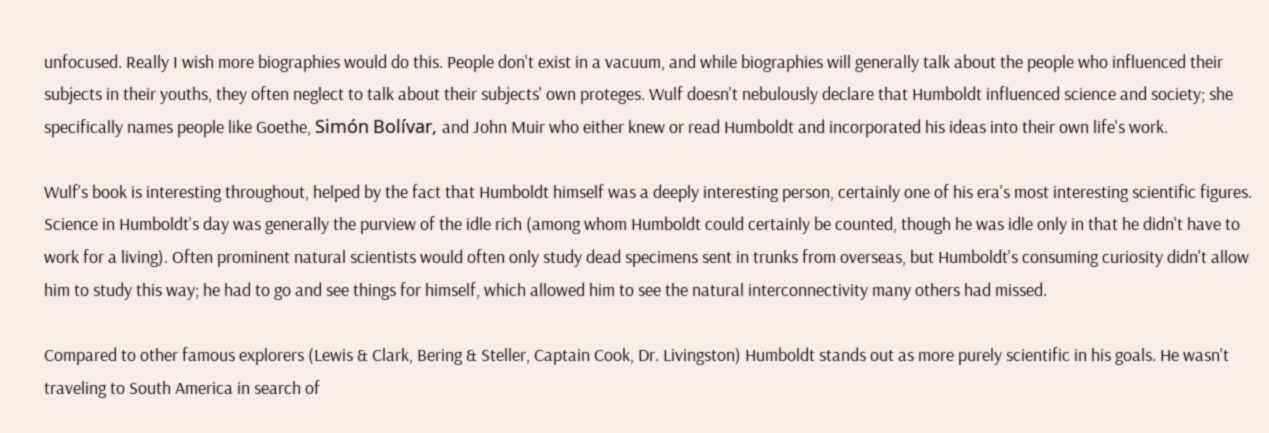unfocused. Really I wish more biographies would do this. People don't exist in a vacuum, and while biographies will generally talk about the people who influenced their subjects in their youths, they often neglect to talk about their subjects' own proteges. Wulf doesn't nebulously declare that Humboldt influenced science and society; she specifically names people like Goethe, Simón Bolívar, and John Muir who either knew or read Humboldt and incorporated his ideas into their own life's work.

Wulf's book is interesting throughout, helped by the fact that Humboldt himself was a deeply interesting person, certainly one of his era's most interesting scientific figures. Science in Humboldt's day was generally the purview of the idle rich (among whom Humboldt could certainly be counted, though he was idle only in that he didn't have to work for a living). Often prominent natural scientists would often only study dead specimens sent in trunks from overseas, but Humboldt's consuming curiosity didn't allow him to study this way; he had to go and see things for himself, which allowed him to see the natural interconnectivity many others had missed.

Compared to other famous explorers (Lewis & Clark, Bering & Steller, Captain Cook, Dr. Livingston) Humboldt stands out as more purely scientific in his goals. He wasn't traveling to South America in search of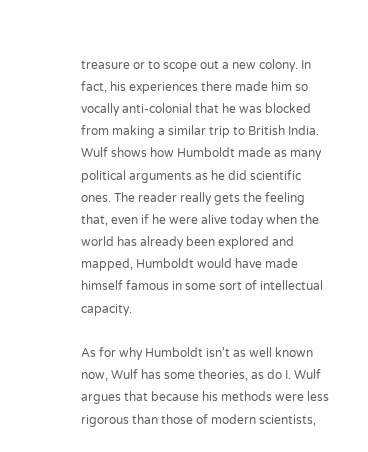treasure or to scope out a new colony. In fact, his experiences there made him so vocally anti-colonial that he was blocked from making a similar trip to British India. Wulf shows how Humboldt made as many political arguments as he did scientific ones. The reader really gets the feeling that, even if he were alive today when the world has already been explored and mapped, Humboldt would have made himself famous in some sort of intellectual capacity.

As for why Humboldt isn't as well known now, Wulf has some theories, as do I. Wulf argues that because his methods were less rigorous than those of modern scientists,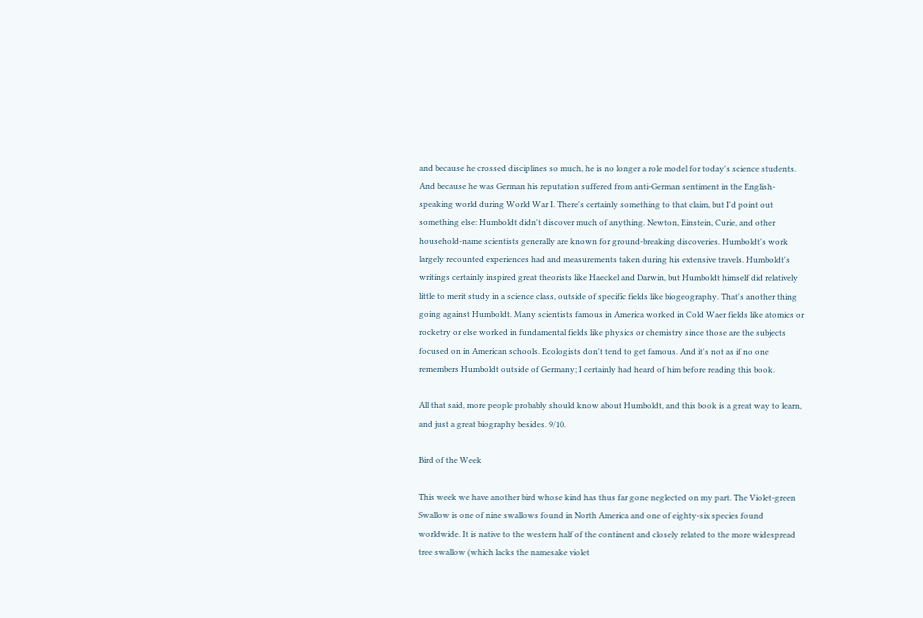and because he crossed disciplines so much, he is no longer a role model for today's science students. And because he was German his reputation suffered from anti-German sentiment in the English-speaking world during World War I. There's certainly something to that claim, but I'd point out something else: Humboldt didn't discover much of anything. Newton, Einstein, Curie, and other household-name scientists generally are known for ground-breaking discoveries. Humboldt's work largely recounted experiences had and measurements taken during his extensive travels. Humboldt's writings certainly inspired great theorists like Haeckel and Darwin, but Humboldt himself did relatively little to merit study in a science class, outside of specific fields like biogeography. That's another thing going against Humboldt. Many scientists famous in America worked in Cold Waer fields like atomics or rocketry or else worked in fundamental fields like physics or chemistry since those are the subjects focused on in American schools. Ecologists don't tend to get famous. And it's not as if no one remembers Humboldt outside of Germany; I certainly had heard of him before reading this book.

All that said, more people probably should know about Humboldt, and this book is a great way to learn, and just a great biography besides. 9/10.

Bird of the Week

This week we have another bird whose kind has thus far gone neglected on my part. The Violet-green Swallow is one of nine swallows found in North America and one of eighty-six species found worldwide. It is native to the western half of the continent and closely related to the more widespread tree swallow (which lacks the namesake violet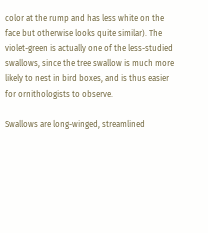color at the rump and has less white on the face but otherwise looks quite similar). The violet-green is actually one of the less-studied swallows, since the tree swallow is much more likely to nest in bird boxes, and is thus easier for ornithologists to observe.

Swallows are long-winged, streamlined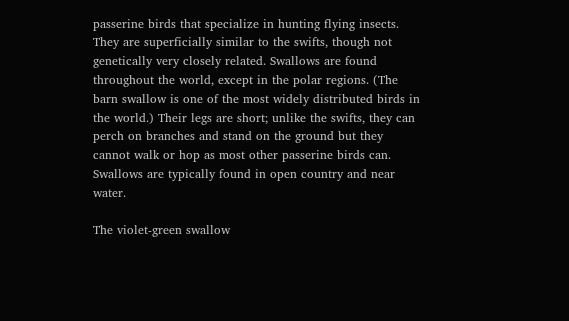passerine birds that specialize in hunting flying insects. They are superficially similar to the swifts, though not genetically very closely related. Swallows are found throughout the world, except in the polar regions. (The barn swallow is one of the most widely distributed birds in the world.) Their legs are short; unlike the swifts, they can perch on branches and stand on the ground but they cannot walk or hop as most other passerine birds can. Swallows are typically found in open country and near water.

The violet-green swallow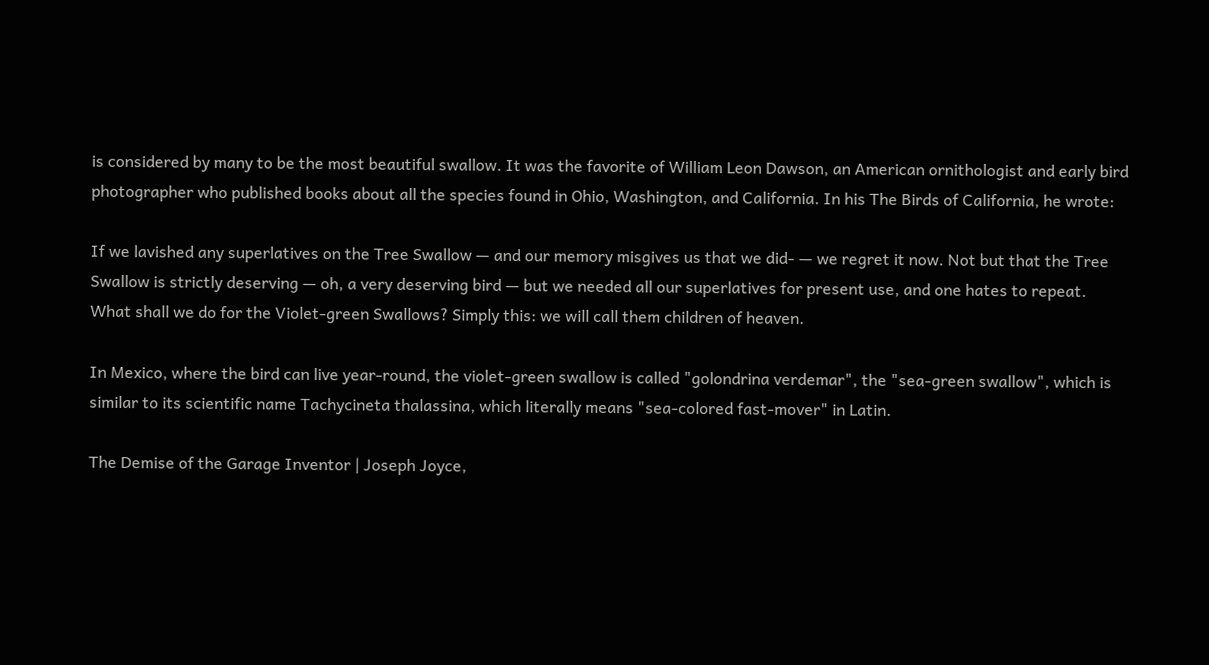is considered by many to be the most beautiful swallow. It was the favorite of William Leon Dawson, an American ornithologist and early bird photographer who published books about all the species found in Ohio, Washington, and California. In his The Birds of California, he wrote:

If we lavished any superlatives on the Tree Swallow — and our memory misgives us that we did- — we regret it now. Not but that the Tree Swallow is strictly deserving — oh, a very deserving bird — but we needed all our superlatives for present use, and one hates to repeat. What shall we do for the Violet-green Swallows? Simply this: we will call them children of heaven.

In Mexico, where the bird can live year-round, the violet-green swallow is called "golondrina verdemar", the "sea-green swallow", which is similar to its scientific name Tachycineta thalassina, which literally means "sea-colored fast-mover" in Latin.

The Demise of the Garage Inventor | Joseph Joyce,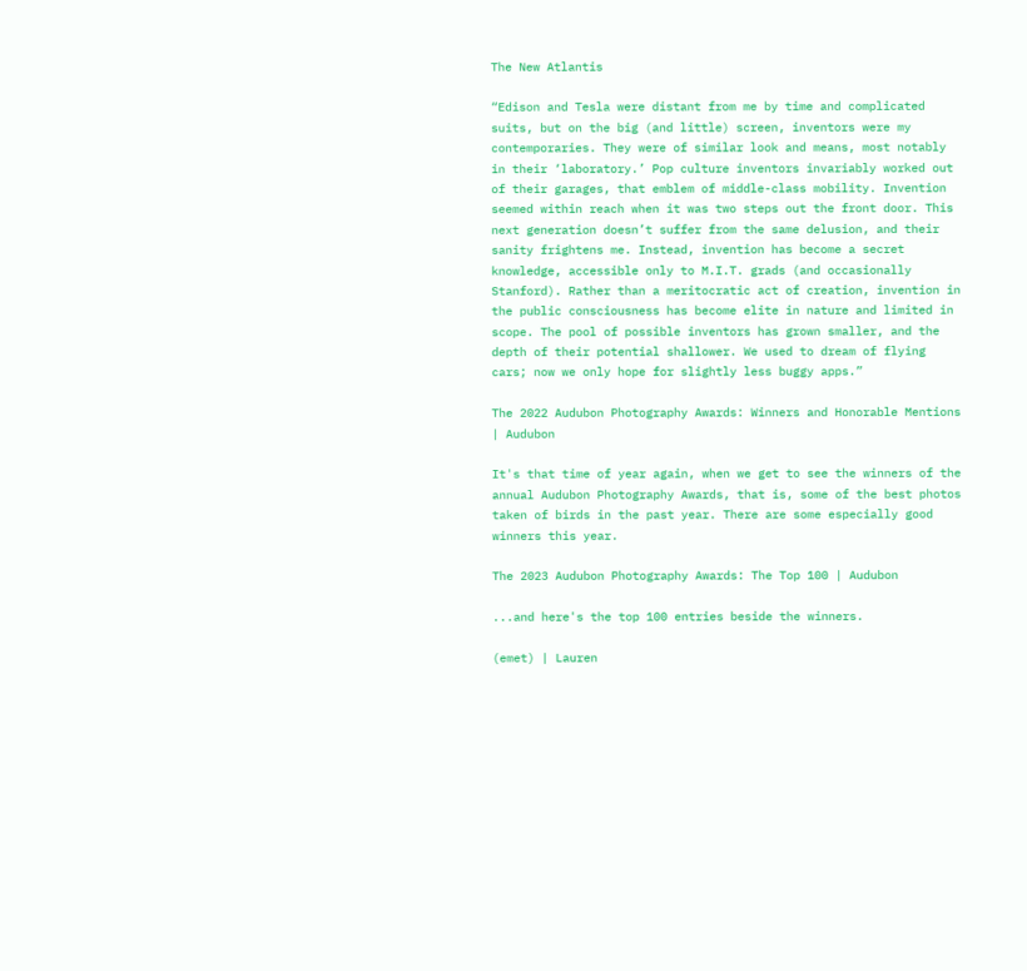The New Atlantis

“Edison and Tesla were distant from me by time and complicated suits, but on the big (and little) screen, inventors were my contemporaries. They were of similar look and means, most notably in their ‘laboratory.’ Pop culture inventors invariably worked out of their garages, that emblem of middle-class mobility. Invention seemed within reach when it was two steps out the front door. This next generation doesn’t suffer from the same delusion, and their sanity frightens me. Instead, invention has become a secret knowledge, accessible only to M.I.T. grads (and occasionally Stanford). Rather than a meritocratic act of creation, invention in the public consciousness has become elite in nature and limited in scope. The pool of possible inventors has grown smaller, and the depth of their potential shallower. We used to dream of flying cars; now we only hope for slightly less buggy apps.”

The 2022 Audubon Photography Awards: Winners and Honorable Mentions | Audubon

It's that time of year again, when we get to see the winners of the annual Audubon Photography Awards, that is, some of the best photos taken of birds in the past year. There are some especially good winners this year.

The 2023 Audubon Photography Awards: The Top 100 | Audubon

...and here's the top 100 entries beside the winners.

(emet) | Lauren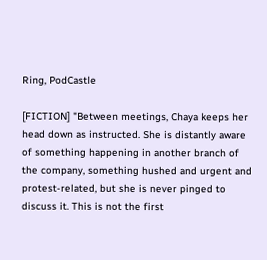Ring, PodCastle

[FICTION] "Between meetings, Chaya keeps her head down as instructed. She is distantly aware of something happening in another branch of the company, something hushed and urgent and protest-related, but she is never pinged to discuss it. This is not the first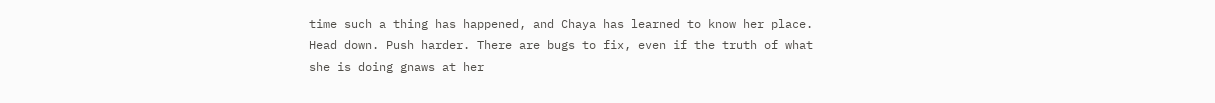time such a thing has happened, and Chaya has learned to know her place. Head down. Push harder. There are bugs to fix, even if the truth of what she is doing gnaws at her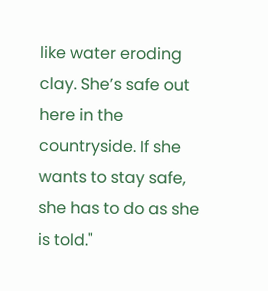like water eroding clay. She’s safe out here in the countryside. If she wants to stay safe, she has to do as she is told."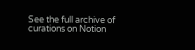See the full archive of curations on Notion